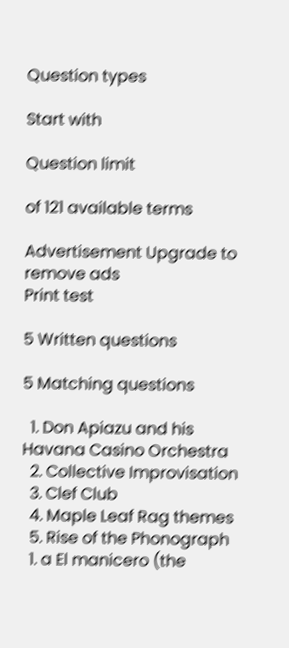Question types

Start with

Question limit

of 121 available terms

Advertisement Upgrade to remove ads
Print test

5 Written questions

5 Matching questions

  1. Don Apiazu and his Havana Casino Orchestra
  2. Collective Improvisation
  3. Clef Club
  4. Maple Leaf Rag themes
  5. Rise of the Phonograph
  1. a El manicero (the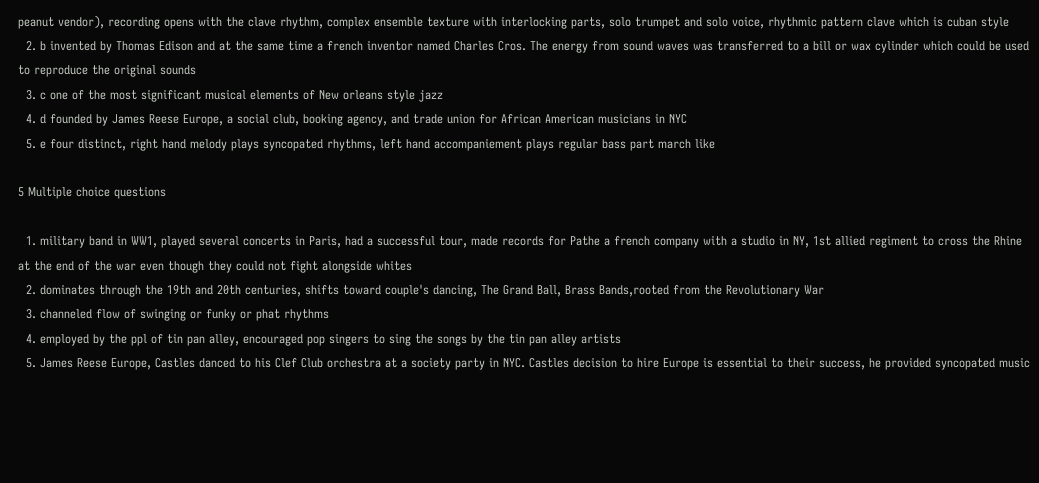peanut vendor), recording opens with the clave rhythm, complex ensemble texture with interlocking parts, solo trumpet and solo voice, rhythmic pattern clave which is cuban style
  2. b invented by Thomas Edison and at the same time a french inventor named Charles Cros. The energy from sound waves was transferred to a bill or wax cylinder which could be used to reproduce the original sounds
  3. c one of the most significant musical elements of New orleans style jazz
  4. d founded by James Reese Europe, a social club, booking agency, and trade union for African American musicians in NYC
  5. e four distinct, right hand melody plays syncopated rhythms, left hand accompaniement plays regular bass part march like

5 Multiple choice questions

  1. military band in WW1, played several concerts in Paris, had a successful tour, made records for Pathe a french company with a studio in NY, 1st allied regiment to cross the Rhine at the end of the war even though they could not fight alongside whites
  2. dominates through the 19th and 20th centuries, shifts toward couple's dancing, The Grand Ball, Brass Bands,rooted from the Revolutionary War
  3. channeled flow of swinging or funky or phat rhythms
  4. employed by the ppl of tin pan alley, encouraged pop singers to sing the songs by the tin pan alley artists
  5. James Reese Europe, Castles danced to his Clef Club orchestra at a society party in NYC. Castles decision to hire Europe is essential to their success, he provided syncopated music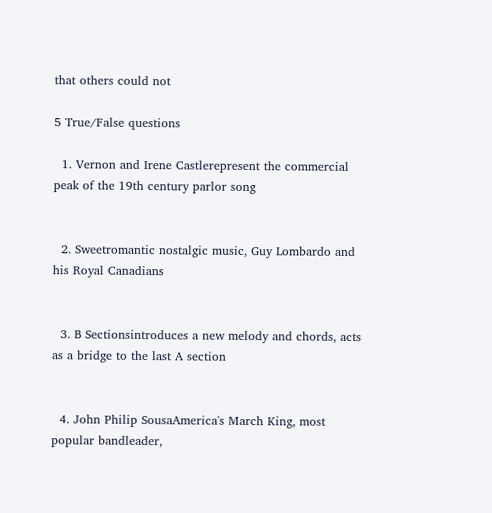that others could not

5 True/False questions

  1. Vernon and Irene Castlerepresent the commercial peak of the 19th century parlor song


  2. Sweetromantic nostalgic music, Guy Lombardo and his Royal Canadians


  3. B Sectionsintroduces a new melody and chords, acts as a bridge to the last A section


  4. John Philip SousaAmerica's March King, most popular bandleader,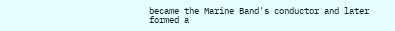became the Marine Band's conductor and later formed a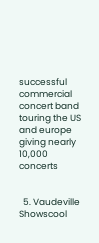successful commercial concert band touring the US and europe giving nearly 10,000 concerts


  5. Vaudeville Showscool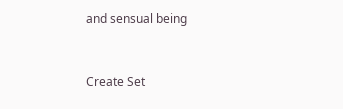and sensual being


Create Set